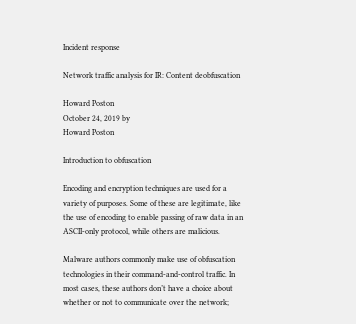Incident response

Network traffic analysis for IR: Content deobfuscation

Howard Poston
October 24, 2019 by
Howard Poston

Introduction to obfuscation

Encoding and encryption techniques are used for a variety of purposes. Some of these are legitimate, like the use of encoding to enable passing of raw data in an ASCII-only protocol, while others are malicious.

Malware authors commonly make use of obfuscation technologies in their command-and-control traffic. In most cases, these authors don’t have a choice about whether or not to communicate over the network;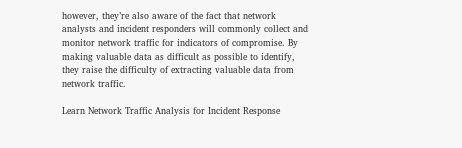however, they’re also aware of the fact that network analysts and incident responders will commonly collect and monitor network traffic for indicators of compromise. By making valuable data as difficult as possible to identify, they raise the difficulty of extracting valuable data from network traffic.

Learn Network Traffic Analysis for Incident Response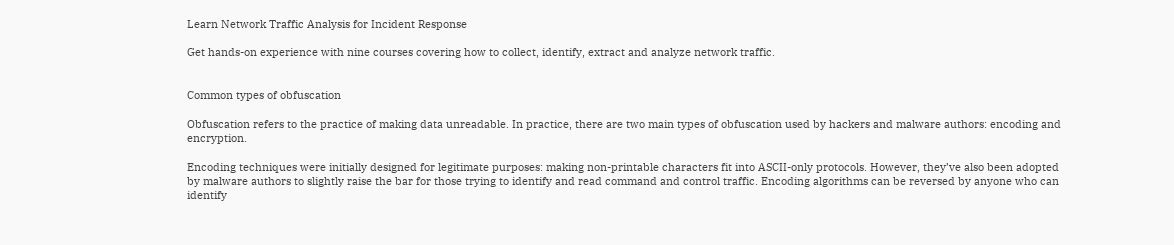Learn Network Traffic Analysis for Incident Response

Get hands-on experience with nine courses covering how to collect, identify, extract and analyze network traffic.


Common types of obfuscation

Obfuscation refers to the practice of making data unreadable. In practice, there are two main types of obfuscation used by hackers and malware authors: encoding and encryption.

Encoding techniques were initially designed for legitimate purposes: making non-printable characters fit into ASCII-only protocols. However, they’ve also been adopted by malware authors to slightly raise the bar for those trying to identify and read command and control traffic. Encoding algorithms can be reversed by anyone who can identify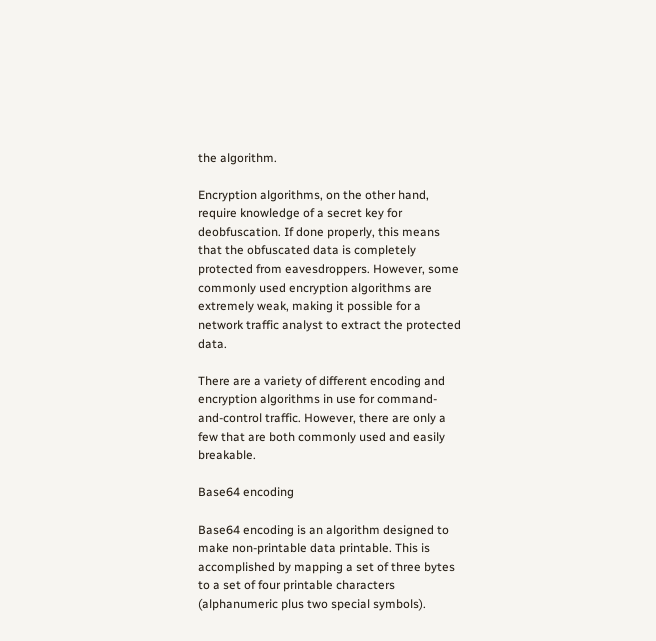the algorithm.

Encryption algorithms, on the other hand, require knowledge of a secret key for deobfuscation. If done properly, this means that the obfuscated data is completely protected from eavesdroppers. However, some commonly used encryption algorithms are extremely weak, making it possible for a network traffic analyst to extract the protected data.

There are a variety of different encoding and encryption algorithms in use for command-and-control traffic. However, there are only a few that are both commonly used and easily breakable.

Base64 encoding

Base64 encoding is an algorithm designed to make non-printable data printable. This is accomplished by mapping a set of three bytes to a set of four printable characters (alphanumeric plus two special symbols).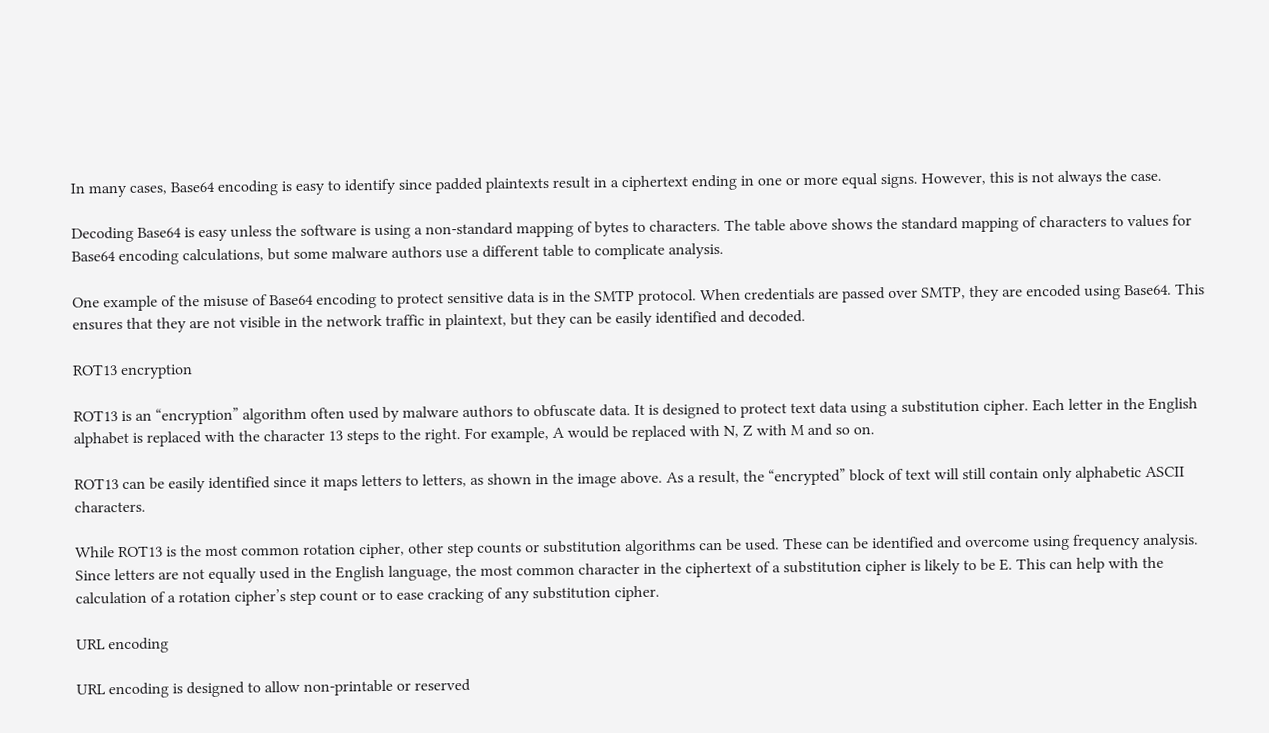In many cases, Base64 encoding is easy to identify since padded plaintexts result in a ciphertext ending in one or more equal signs. However, this is not always the case.

Decoding Base64 is easy unless the software is using a non-standard mapping of bytes to characters. The table above shows the standard mapping of characters to values for Base64 encoding calculations, but some malware authors use a different table to complicate analysis.

One example of the misuse of Base64 encoding to protect sensitive data is in the SMTP protocol. When credentials are passed over SMTP, they are encoded using Base64. This ensures that they are not visible in the network traffic in plaintext, but they can be easily identified and decoded.

ROT13 encryption

ROT13 is an “encryption” algorithm often used by malware authors to obfuscate data. It is designed to protect text data using a substitution cipher. Each letter in the English alphabet is replaced with the character 13 steps to the right. For example, A would be replaced with N, Z with M and so on.

ROT13 can be easily identified since it maps letters to letters, as shown in the image above. As a result, the “encrypted” block of text will still contain only alphabetic ASCII characters.

While ROT13 is the most common rotation cipher, other step counts or substitution algorithms can be used. These can be identified and overcome using frequency analysis. Since letters are not equally used in the English language, the most common character in the ciphertext of a substitution cipher is likely to be E. This can help with the calculation of a rotation cipher’s step count or to ease cracking of any substitution cipher.

URL encoding

URL encoding is designed to allow non-printable or reserved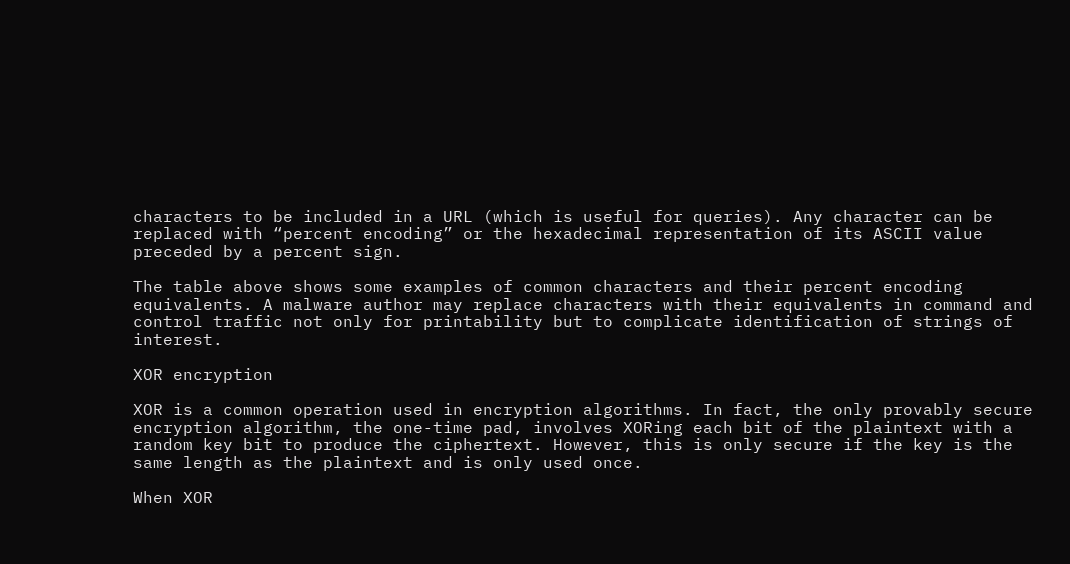characters to be included in a URL (which is useful for queries). Any character can be replaced with “percent encoding” or the hexadecimal representation of its ASCII value preceded by a percent sign.

The table above shows some examples of common characters and their percent encoding equivalents. A malware author may replace characters with their equivalents in command and control traffic not only for printability but to complicate identification of strings of interest.

XOR encryption

XOR is a common operation used in encryption algorithms. In fact, the only provably secure encryption algorithm, the one-time pad, involves XORing each bit of the plaintext with a random key bit to produce the ciphertext. However, this is only secure if the key is the same length as the plaintext and is only used once.

When XOR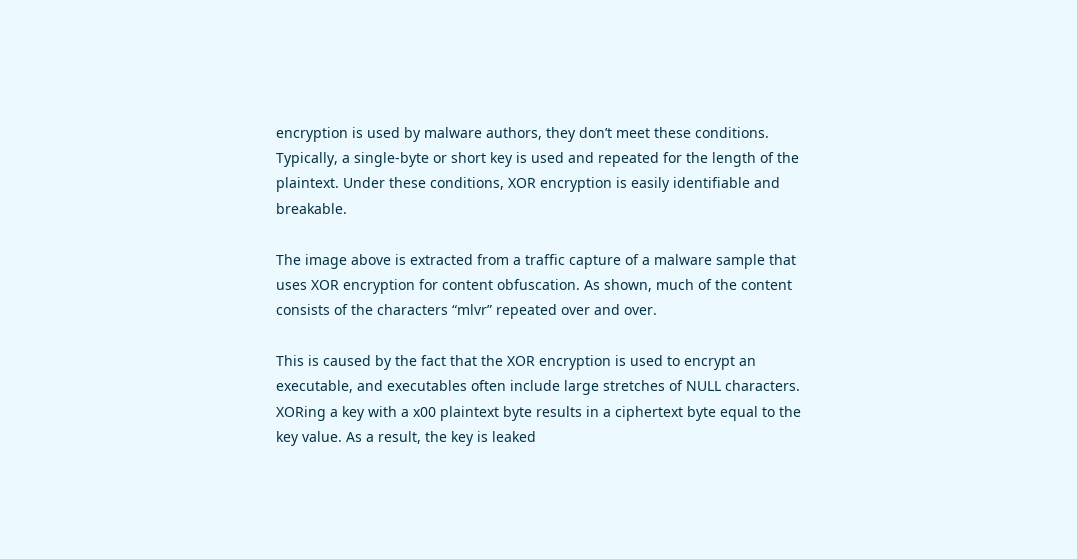encryption is used by malware authors, they don’t meet these conditions. Typically, a single-byte or short key is used and repeated for the length of the plaintext. Under these conditions, XOR encryption is easily identifiable and breakable.

The image above is extracted from a traffic capture of a malware sample that uses XOR encryption for content obfuscation. As shown, much of the content consists of the characters “mlvr” repeated over and over.

This is caused by the fact that the XOR encryption is used to encrypt an executable, and executables often include large stretches of NULL characters. XORing a key with a x00 plaintext byte results in a ciphertext byte equal to the key value. As a result, the key is leaked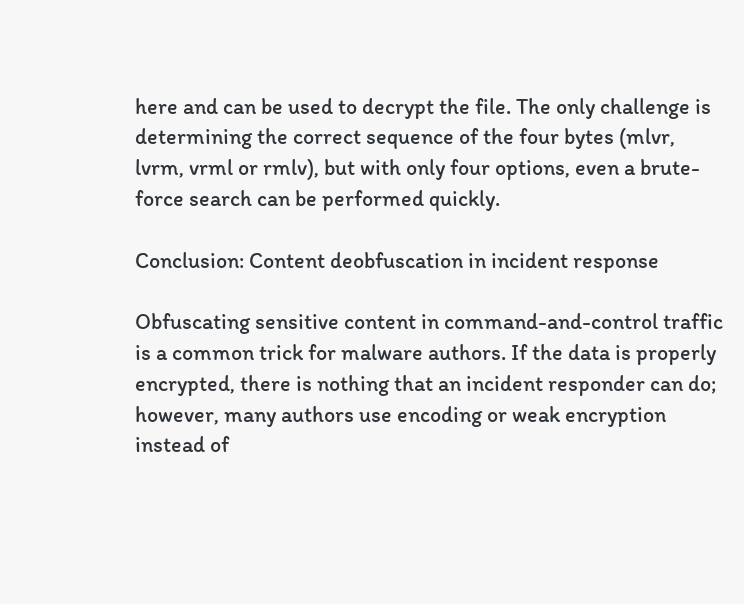here and can be used to decrypt the file. The only challenge is determining the correct sequence of the four bytes (mlvr, lvrm, vrml or rmlv), but with only four options, even a brute-force search can be performed quickly.

Conclusion: Content deobfuscation in incident response

Obfuscating sensitive content in command-and-control traffic is a common trick for malware authors. If the data is properly encrypted, there is nothing that an incident responder can do; however, many authors use encoding or weak encryption instead of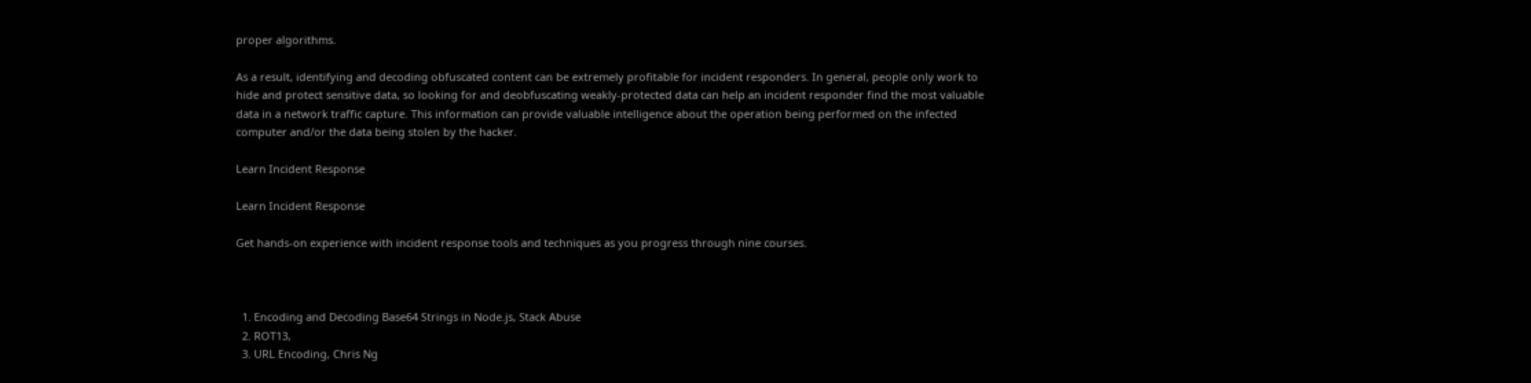proper algorithms.

As a result, identifying and decoding obfuscated content can be extremely profitable for incident responders. In general, people only work to hide and protect sensitive data, so looking for and deobfuscating weakly-protected data can help an incident responder find the most valuable data in a network traffic capture. This information can provide valuable intelligence about the operation being performed on the infected computer and/or the data being stolen by the hacker.

Learn Incident Response

Learn Incident Response

Get hands-on experience with incident response tools and techniques as you progress through nine courses.



  1. Encoding and Decoding Base64 Strings in Node.js, Stack Abuse
  2. ROT13,
  3. URL Encoding, Chris Ng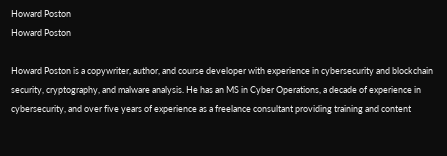Howard Poston
Howard Poston

Howard Poston is a copywriter, author, and course developer with experience in cybersecurity and blockchain security, cryptography, and malware analysis. He has an MS in Cyber Operations, a decade of experience in cybersecurity, and over five years of experience as a freelance consultant providing training and content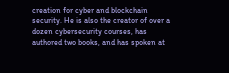creation for cyber and blockchain security. He is also the creator of over a dozen cybersecurity courses, has authored two books, and has spoken at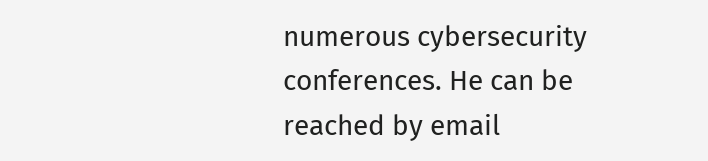numerous cybersecurity conferences. He can be reached by email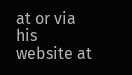at or via his website at